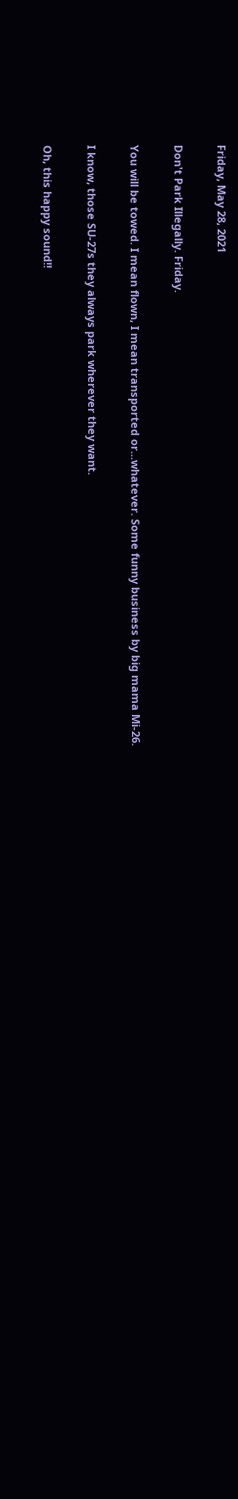Friday, May 28, 2021

Don't Park Illegally. Friday.

You will be towed. I mean flown, I mean transported or...whatever. Some funny business by big mama Mi-26.

I know, those SU-27s they always park wherever they want.

Oh, this happy sound!!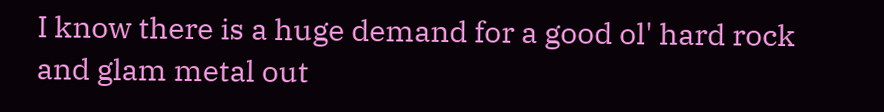I know there is a huge demand for a good ol' hard rock and glam metal out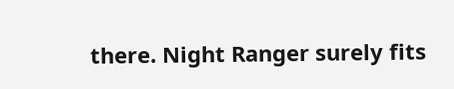there. Night Ranger surely fits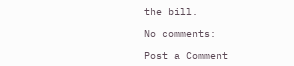the bill.

No comments:

Post a Comment